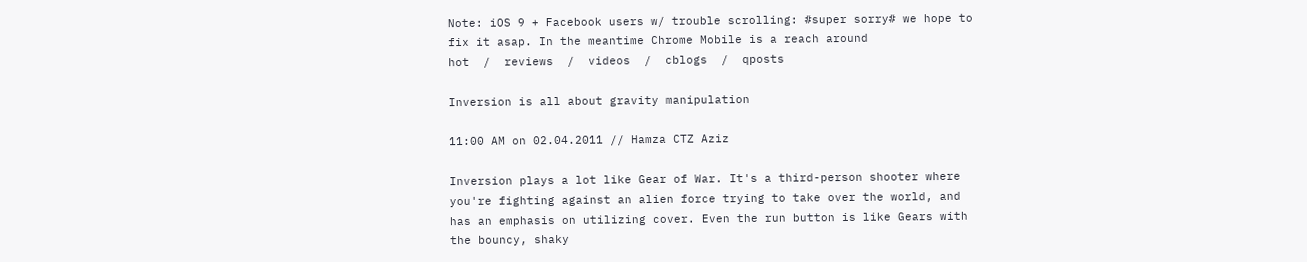Note: iOS 9 + Facebook users w/ trouble scrolling: #super sorry# we hope to fix it asap. In the meantime Chrome Mobile is a reach around
hot  /  reviews  /  videos  /  cblogs  /  qposts

Inversion is all about gravity manipulation

11:00 AM on 02.04.2011 // Hamza CTZ Aziz

Inversion plays a lot like Gear of War. It's a third-person shooter where you're fighting against an alien force trying to take over the world, and has an emphasis on utilizing cover. Even the run button is like Gears with the bouncy, shaky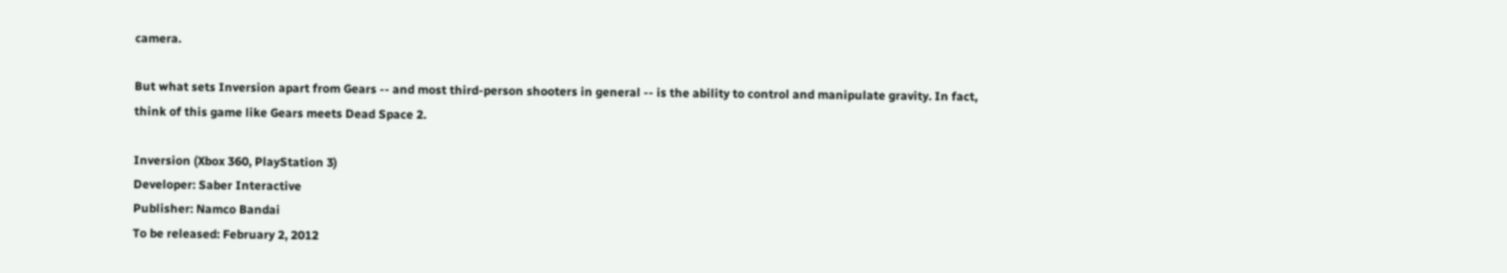camera.

But what sets Inversion apart from Gears -- and most third-person shooters in general -- is the ability to control and manipulate gravity. In fact, think of this game like Gears meets Dead Space 2.

Inversion (Xbox 360, PlayStation 3)
Developer: Saber Interactive
Publisher: Namco Bandai
To be released: February 2, 2012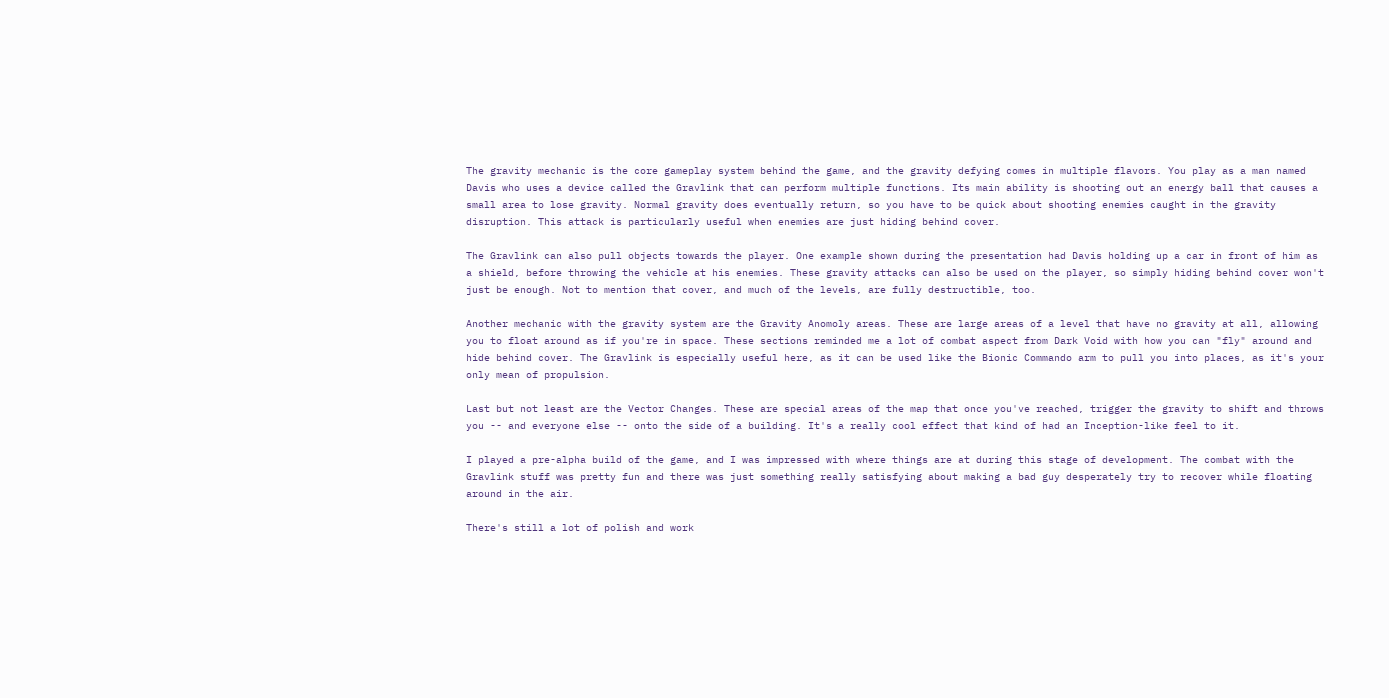The gravity mechanic is the core gameplay system behind the game, and the gravity defying comes in multiple flavors. You play as a man named Davis who uses a device called the Gravlink that can perform multiple functions. Its main ability is shooting out an energy ball that causes a small area to lose gravity. Normal gravity does eventually return, so you have to be quick about shooting enemies caught in the gravity disruption. This attack is particularly useful when enemies are just hiding behind cover.

The Gravlink can also pull objects towards the player. One example shown during the presentation had Davis holding up a car in front of him as a shield, before throwing the vehicle at his enemies. These gravity attacks can also be used on the player, so simply hiding behind cover won't just be enough. Not to mention that cover, and much of the levels, are fully destructible, too.

Another mechanic with the gravity system are the Gravity Anomoly areas. These are large areas of a level that have no gravity at all, allowing you to float around as if you're in space. These sections reminded me a lot of combat aspect from Dark Void with how you can "fly" around and hide behind cover. The Gravlink is especially useful here, as it can be used like the Bionic Commando arm to pull you into places, as it's your only mean of propulsion.

Last but not least are the Vector Changes. These are special areas of the map that once you've reached, trigger the gravity to shift and throws you -- and everyone else -- onto the side of a building. It's a really cool effect that kind of had an Inception-like feel to it.

I played a pre-alpha build of the game, and I was impressed with where things are at during this stage of development. The combat with the Gravlink stuff was pretty fun and there was just something really satisfying about making a bad guy desperately try to recover while floating around in the air.

There's still a lot of polish and work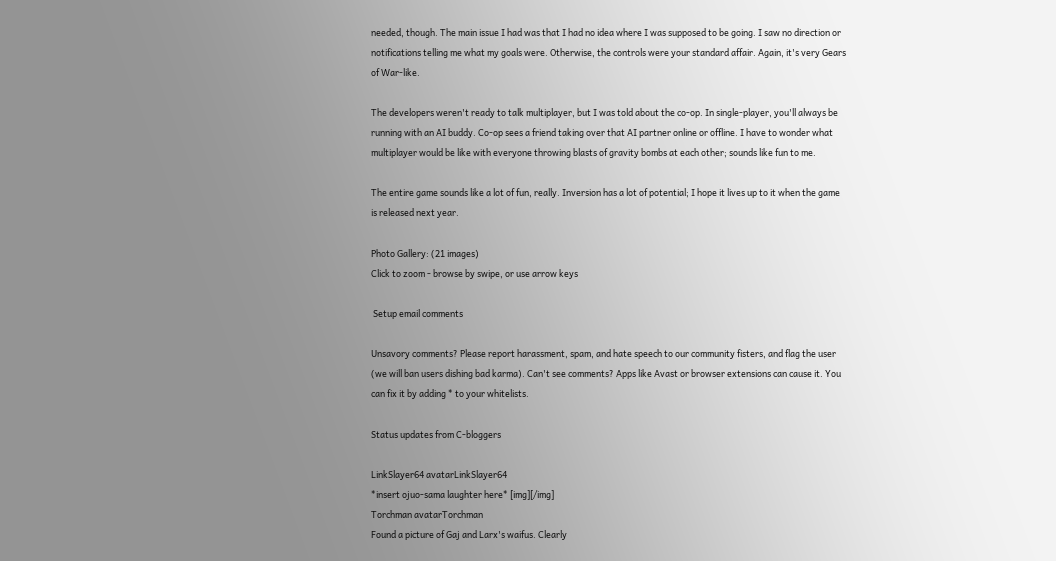needed, though. The main issue I had was that I had no idea where I was supposed to be going. I saw no direction or notifications telling me what my goals were. Otherwise, the controls were your standard affair. Again, it's very Gears of War-like.

The developers weren't ready to talk multiplayer, but I was told about the co-op. In single-player, you'll always be running with an AI buddy. Co-op sees a friend taking over that AI partner online or offline. I have to wonder what multiplayer would be like with everyone throwing blasts of gravity bombs at each other; sounds like fun to me.

The entire game sounds like a lot of fun, really. Inversion has a lot of potential; I hope it lives up to it when the game is released next year.

Photo Gallery: (21 images)
Click to zoom - browse by swipe, or use arrow keys

 Setup email comments

Unsavory comments? Please report harassment, spam, and hate speech to our community fisters, and flag the user (we will ban users dishing bad karma). Can't see comments? Apps like Avast or browser extensions can cause it. You can fix it by adding * to your whitelists.

Status updates from C-bloggers

LinkSlayer64 avatarLinkSlayer64
*insert ojuo-sama laughter here* [img][/img]
Torchman avatarTorchman
Found a picture of Gaj and Larx's waifus. Clearly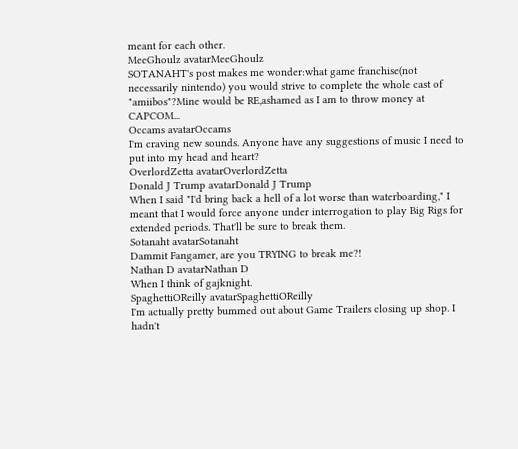meant for each other.
MeeGhoulz avatarMeeGhoulz
SOTANAHT's post makes me wonder:what game franchise(not necessarily nintendo) you would strive to complete the whole cast of "amiibos"?Mine would be RE,ashamed as I am to throw money at CAPCOM...
Occams avatarOccams
I'm craving new sounds. Anyone have any suggestions of music I need to put into my head and heart?
OverlordZetta avatarOverlordZetta
Donald J Trump avatarDonald J Trump
When I said "I'd bring back a hell of a lot worse than waterboarding," I meant that I would force anyone under interrogation to play Big Rigs for extended periods. That'll be sure to break them.
Sotanaht avatarSotanaht
Dammit Fangamer, are you TRYING to break me?!
Nathan D avatarNathan D
When I think of gajknight.
SpaghettiOReilly avatarSpaghettiOReilly
I'm actually pretty bummed out about Game Trailers closing up shop. I hadn't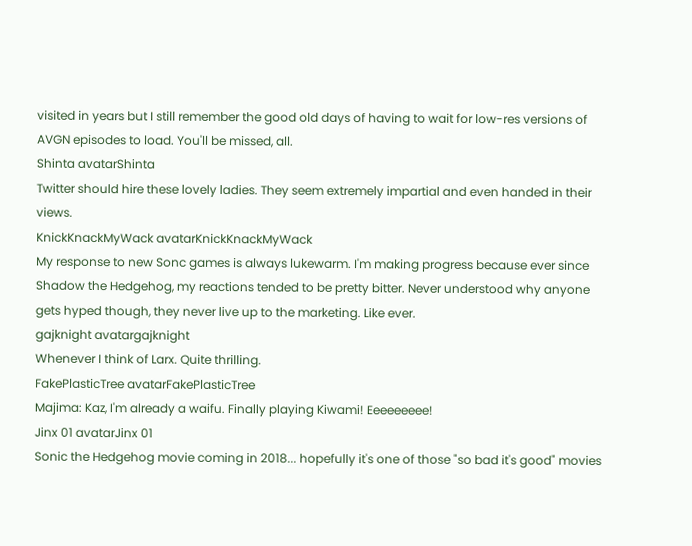visited in years but I still remember the good old days of having to wait for low-res versions of AVGN episodes to load. You'll be missed, all.
Shinta avatarShinta
Twitter should hire these lovely ladies. They seem extremely impartial and even handed in their views.
KnickKnackMyWack avatarKnickKnackMyWack
My response to new Sonc games is always lukewarm. I'm making progress because ever since Shadow the Hedgehog, my reactions tended to be pretty bitter. Never understood why anyone gets hyped though, they never live up to the marketing. Like ever.
gajknight avatargajknight
Whenever I think of Larx. Quite thrilling.
FakePlasticTree avatarFakePlasticTree
Majima: Kaz, I'm already a waifu. Finally playing Kiwami! Eeeeeeeee!
Jinx 01 avatarJinx 01
Sonic the Hedgehog movie coming in 2018... hopefully it's one of those "so bad it's good" movies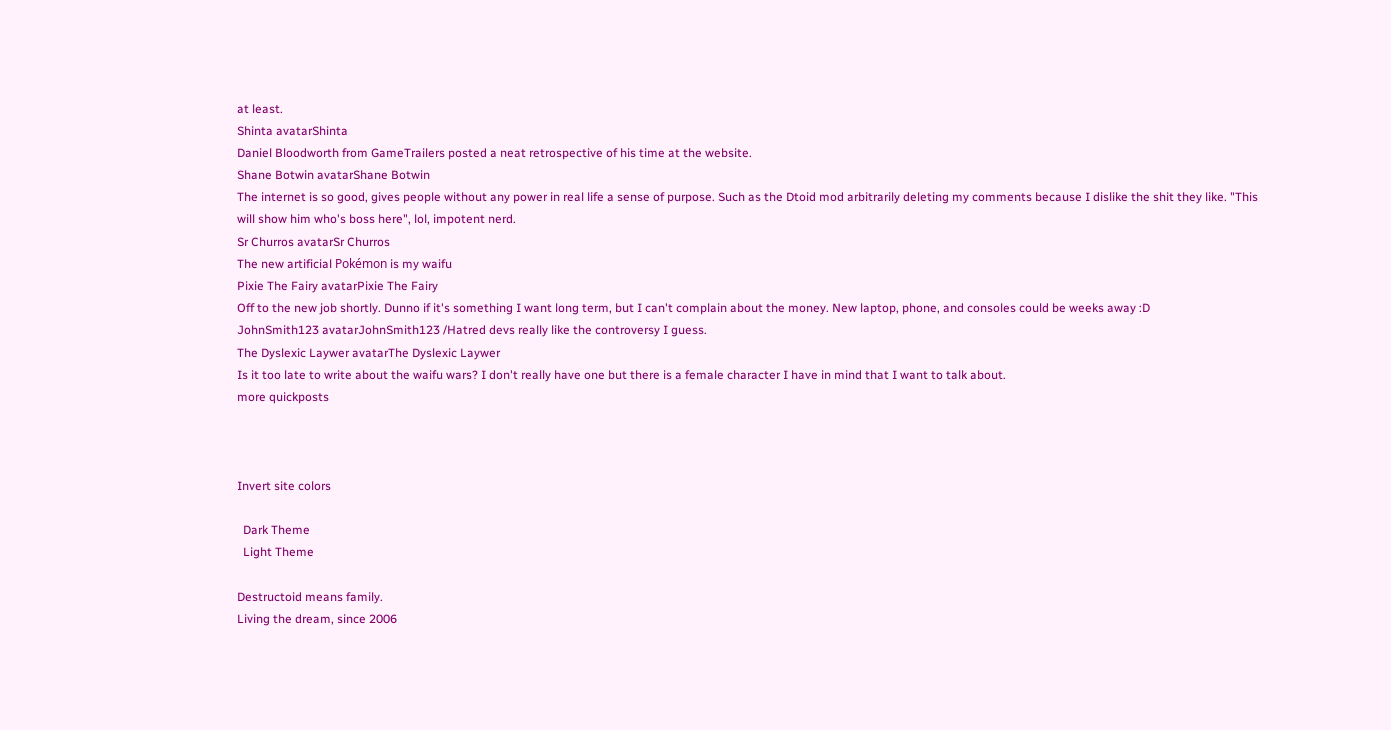at least.
Shinta avatarShinta
Daniel Bloodworth from GameTrailers posted a neat retrospective of his time at the website.
Shane Botwin avatarShane Botwin
The internet is so good, gives people without any power in real life a sense of purpose. Such as the Dtoid mod arbitrarily deleting my comments because I dislike the shit they like. "This will show him who's boss here", lol, impotent nerd.
Sr Churros avatarSr Churros
The new artificial Pokémon is my waifu
Pixie The Fairy avatarPixie The Fairy
Off to the new job shortly. Dunno if it's something I want long term, but I can't complain about the money. New laptop, phone, and consoles could be weeks away :D
JohnSmith123 avatarJohnSmith123 /Hatred devs really like the controversy I guess.
The Dyslexic Laywer avatarThe Dyslexic Laywer
Is it too late to write about the waifu wars? I don't really have one but there is a female character I have in mind that I want to talk about.
more quickposts



Invert site colors

  Dark Theme
  Light Theme

Destructoid means family.
Living the dream, since 2006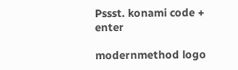Pssst. konami code + enter

modernmethod logo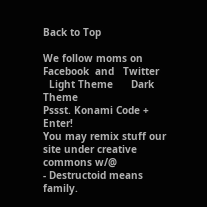Back to Top

We follow moms on   Facebook  and   Twitter
  Light Theme      Dark Theme
Pssst. Konami Code + Enter!
You may remix stuff our site under creative commons w/@
- Destructoid means family.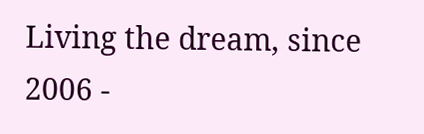Living the dream, since 2006 -